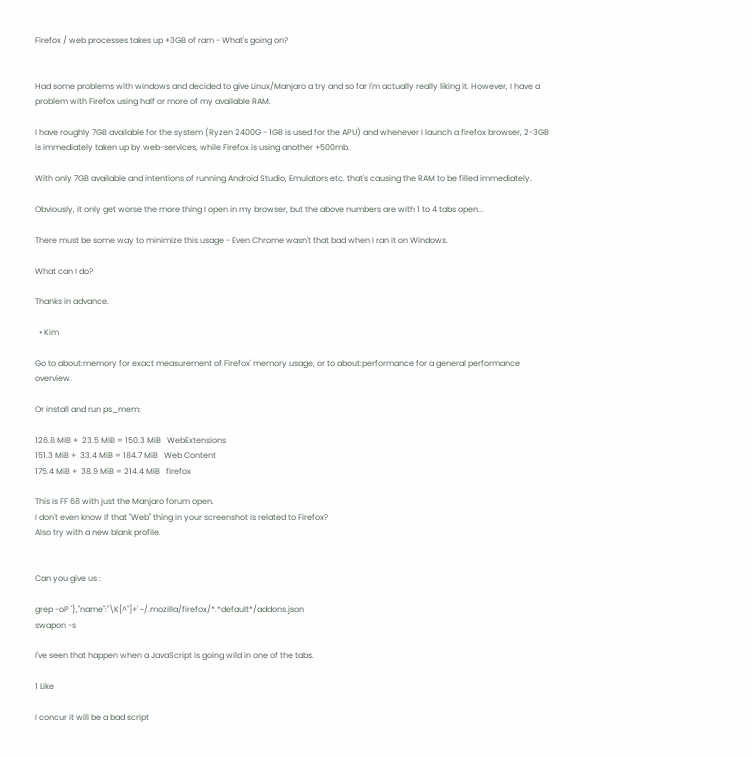Firefox / web processes takes up +3GB of ram - What's going on?


Had some problems with windows and decided to give Linux/Manjaro a try and so far I'm actually really liking it. However, I have a problem with Firefox using half or more of my available RAM.

I have roughly 7GB available for the system (Ryzen 2400G - 1GB is used for the APU) and whenever I launch a firefox browser, 2-3GB is immediately taken up by web-services, while Firefox is using another +500mb.

With only 7GB available and intentions of running Android Studio, Emulators etc. that's causing the RAM to be filled immediately.

Obviously, it only get worse the more thing I open in my browser, but the above numbers are with 1 to 4 tabs open...

There must be some way to minimize this usage - Even Chrome wasn't that bad when I ran it on Windows.

What can I do?

Thanks in advance.

  • Kim

Go to about:memory for exact measurement of Firefox' memory usage, or to about:performance for a general performance overview.

Or install and run ps_mem:

126.8 MiB +  23.5 MiB = 150.3 MiB   WebExtensions
151.3 MiB +  33.4 MiB = 184.7 MiB   Web Content
175.4 MiB +  38.9 MiB = 214.4 MiB   firefox

This is FF 68 with just the Manjaro forum open.
I don't even know if that "Web" thing in your screenshot is related to Firefox?
Also try with a new blank profile.


Can you give us :

grep -oP '},"name":"\K[^"]+' ~/.mozilla/firefox/*.*default*/addons.json
swapon -s

I've seen that happen when a JavaScript is going wild in one of the tabs.

1 Like

I concur it will be a bad script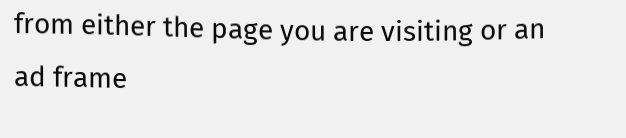from either the page you are visiting or an ad frame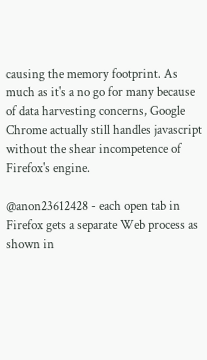causing the memory footprint. As much as it's a no go for many because of data harvesting concerns, Google Chrome actually still handles javascript without the shear incompetence of Firefox's engine.

@anon23612428 - each open tab in Firefox gets a separate Web process as shown in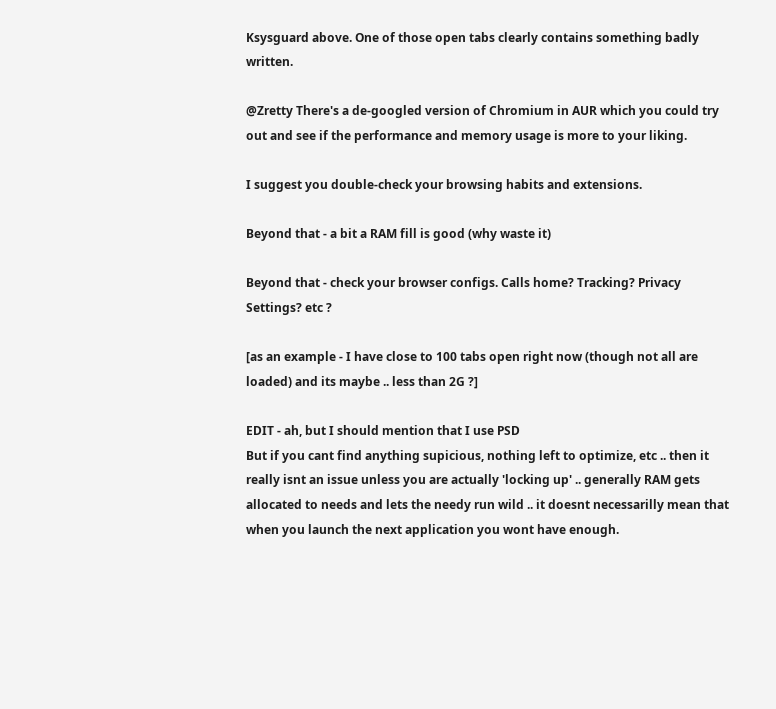Ksysguard above. One of those open tabs clearly contains something badly written.

@Zretty There's a de-googled version of Chromium in AUR which you could try out and see if the performance and memory usage is more to your liking.

I suggest you double-check your browsing habits and extensions.

Beyond that - a bit a RAM fill is good (why waste it)

Beyond that - check your browser configs. Calls home? Tracking? Privacy Settings? etc ?

[as an example - I have close to 100 tabs open right now (though not all are loaded) and its maybe .. less than 2G ?]

EDIT - ah, but I should mention that I use PSD
But if you cant find anything supicious, nothing left to optimize, etc .. then it really isnt an issue unless you are actually 'locking up' .. generally RAM gets allocated to needs and lets the needy run wild .. it doesnt necessarilly mean that when you launch the next application you wont have enough.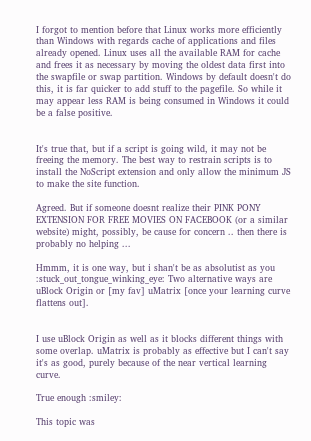I forgot to mention before that Linux works more efficiently than Windows with regards cache of applications and files already opened. Linux uses all the available RAM for cache and frees it as necessary by moving the oldest data first into the swapfile or swap partition. Windows by default doesn't do this, it is far quicker to add stuff to the pagefile. So while it may appear less RAM is being consumed in Windows it could be a false positive.


It's true that, but if a script is going wild, it may not be freeing the memory. The best way to restrain scripts is to install the NoScript extension and only allow the minimum JS to make the site function.

Agreed. But if someone doesnt realize their PINK PONY EXTENSION FOR FREE MOVIES ON FACEBOOK (or a similar website) might, possibly, be cause for concern .. then there is probably no helping ...

Hmmm, it is one way, but i shan't be as absolutist as you :stuck_out_tongue_winking_eye: Two alternative ways are uBlock Origin or [my fav] uMatrix [once your learning curve flattens out].


I use uBlock Origin as well as it blocks different things with some overlap. uMatrix is probably as effective but I can't say it's as good, purely because of the near vertical learning curve.

True enough :smiley:

This topic was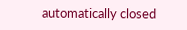automatically closed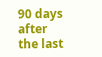90 days after the last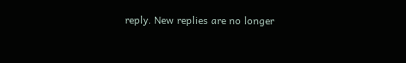reply. New replies are no longer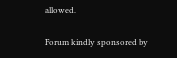allowed.

Forum kindly sponsored by